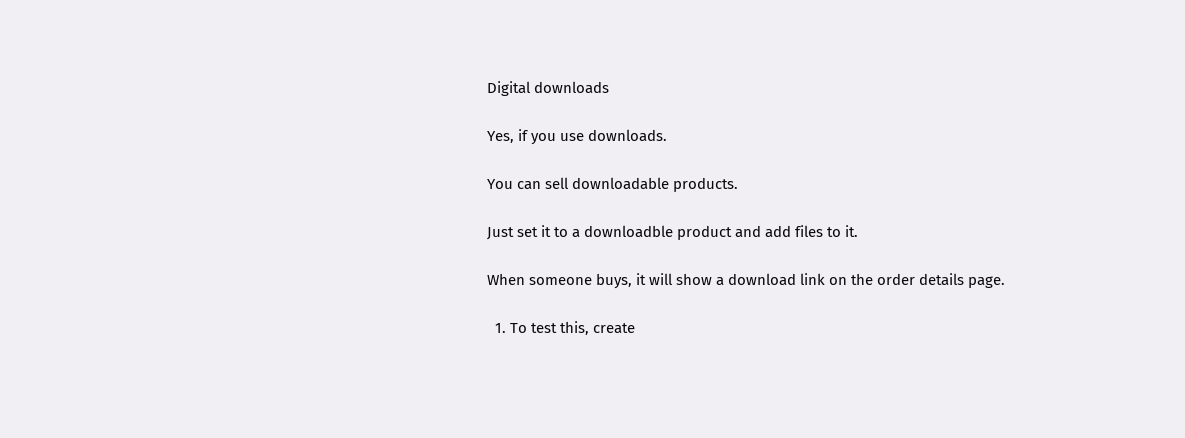Digital downloads

Yes, if you use downloads.

You can sell downloadable products.

Just set it to a downloadble product and add files to it.

When someone buys, it will show a download link on the order details page.

  1. To test this, create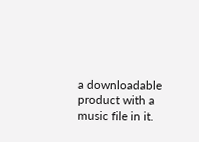a downloadable product with a music file in it.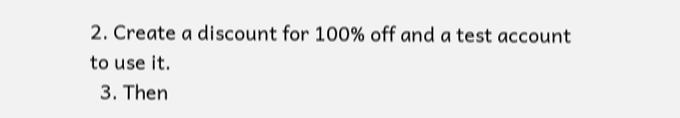2. Create a discount for 100% off and a test account to use it.
  3. Then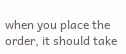when you place the order, it should take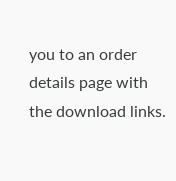you to an order details page with the download links.